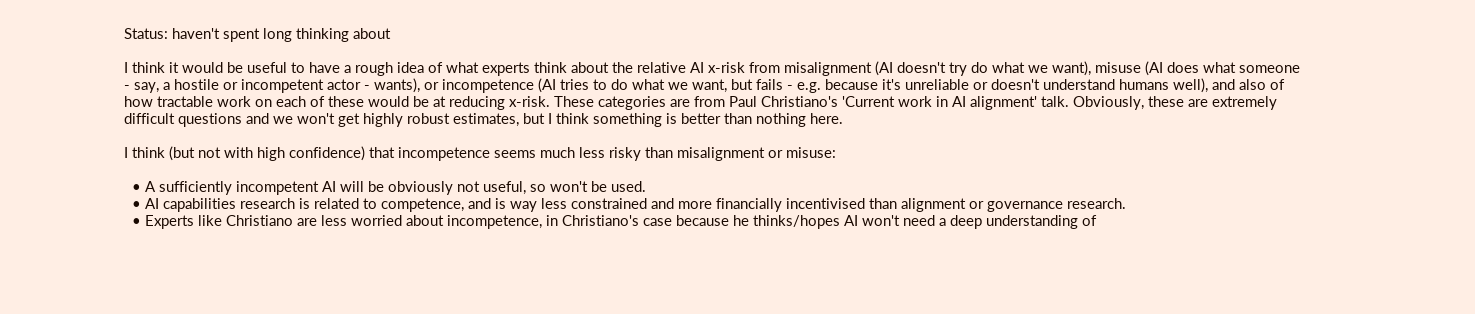Status: haven't spent long thinking about

I think it would be useful to have a rough idea of what experts think about the relative AI x-risk from misalignment (AI doesn't try do what we want), misuse (AI does what someone - say, a hostile or incompetent actor - wants), or incompetence (AI tries to do what we want, but fails - e.g. because it's unreliable or doesn't understand humans well), and also of how tractable work on each of these would be at reducing x-risk. These categories are from Paul Christiano's 'Current work in AI alignment' talk. Obviously, these are extremely difficult questions and we won't get highly robust estimates, but I think something is better than nothing here.

I think (but not with high confidence) that incompetence seems much less risky than misalignment or misuse:

  • A sufficiently incompetent AI will be obviously not useful, so won't be used.
  • AI capabilities research is related to competence, and is way less constrained and more financially incentivised than alignment or governance research.
  • Experts like Christiano are less worried about incompetence, in Christiano's case because he thinks/hopes AI won't need a deep understanding of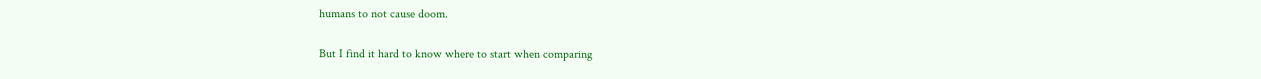humans to not cause doom.

But I find it hard to know where to start when comparing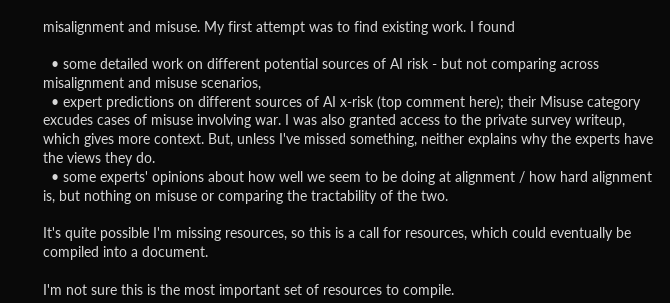misalignment and misuse. My first attempt was to find existing work. I found

  • some detailed work on different potential sources of AI risk - but not comparing across misalignment and misuse scenarios,
  • expert predictions on different sources of AI x-risk (top comment here); their Misuse category excudes cases of misuse involving war. I was also granted access to the private survey writeup, which gives more context. But, unless I've missed something, neither explains why the experts have the views they do.
  • some experts' opinions about how well we seem to be doing at alignment / how hard alignment is, but nothing on misuse or comparing the tractability of the two.

It's quite possible I'm missing resources, so this is a call for resources, which could eventually be compiled into a document.

I'm not sure this is the most important set of resources to compile.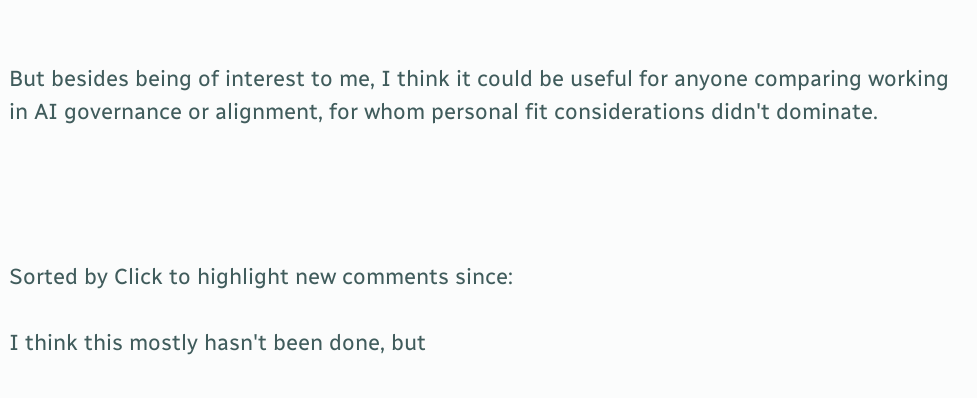But besides being of interest to me, I think it could be useful for anyone comparing working in AI governance or alignment, for whom personal fit considerations didn't dominate.




Sorted by Click to highlight new comments since:

I think this mostly hasn't been done, but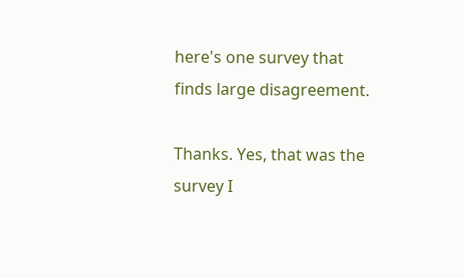here's one survey that finds large disagreement.

Thanks. Yes, that was the survey I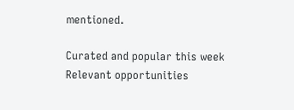mentioned.

Curated and popular this week
Relevant opportunities